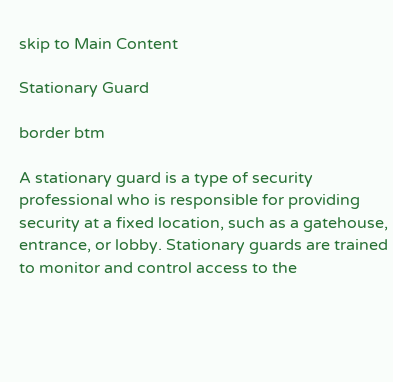skip to Main Content

Stationary Guard

border btm

A stationary guard is a type of security professional who is responsible for providing security at a fixed location, such as a gatehouse, entrance, or lobby. Stationary guards are trained to monitor and control access to the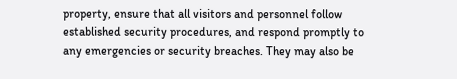property, ensure that all visitors and personnel follow established security procedures, and respond promptly to any emergencies or security breaches. They may also be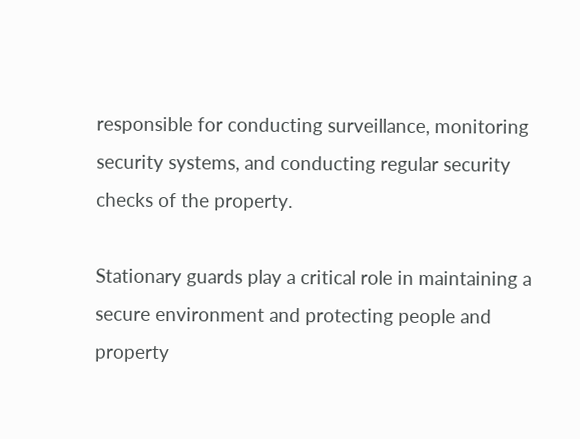responsible for conducting surveillance, monitoring security systems, and conducting regular security checks of the property.

Stationary guards play a critical role in maintaining a secure environment and protecting people and property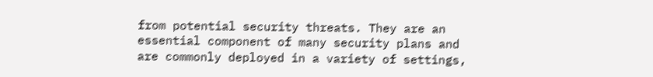from potential security threats. They are an essential component of many security plans and are commonly deployed in a variety of settings,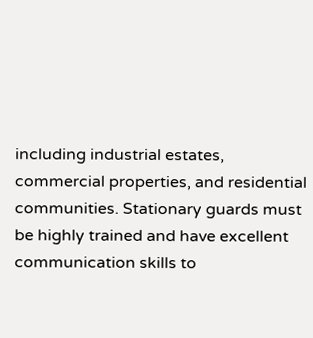including industrial estates, commercial properties, and residential communities. Stationary guards must be highly trained and have excellent communication skills to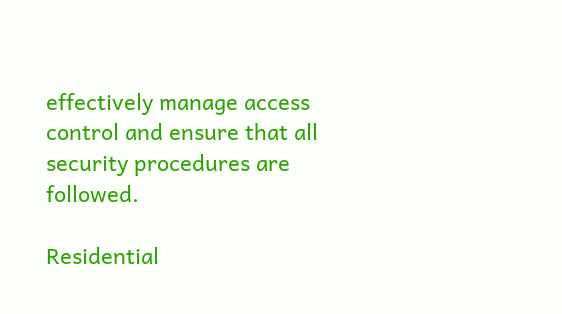effectively manage access control and ensure that all security procedures are followed.

Residential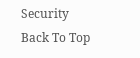Security
Back To Top